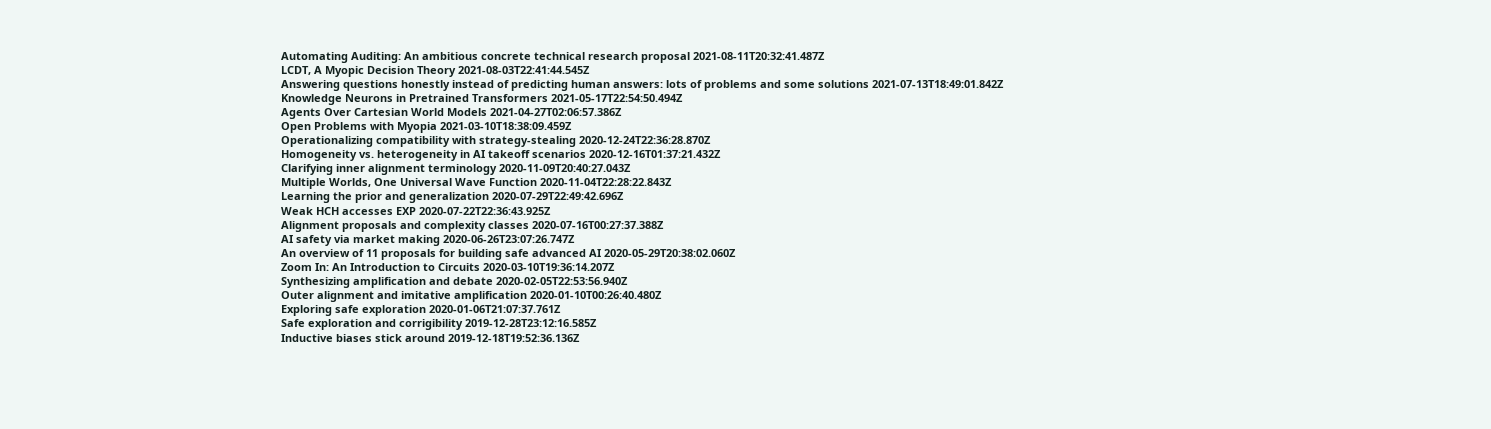Automating Auditing: An ambitious concrete technical research proposal 2021-08-11T20:32:41.487Z
LCDT, A Myopic Decision Theory 2021-08-03T22:41:44.545Z
Answering questions honestly instead of predicting human answers: lots of problems and some solutions 2021-07-13T18:49:01.842Z
Knowledge Neurons in Pretrained Transformers 2021-05-17T22:54:50.494Z
Agents Over Cartesian World Models 2021-04-27T02:06:57.386Z
Open Problems with Myopia 2021-03-10T18:38:09.459Z
Operationalizing compatibility with strategy-stealing 2020-12-24T22:36:28.870Z
Homogeneity vs. heterogeneity in AI takeoff scenarios 2020-12-16T01:37:21.432Z
Clarifying inner alignment terminology 2020-11-09T20:40:27.043Z
Multiple Worlds, One Universal Wave Function 2020-11-04T22:28:22.843Z
Learning the prior and generalization 2020-07-29T22:49:42.696Z
Weak HCH accesses EXP 2020-07-22T22:36:43.925Z
Alignment proposals and complexity classes 2020-07-16T00:27:37.388Z
AI safety via market making 2020-06-26T23:07:26.747Z
An overview of 11 proposals for building safe advanced AI 2020-05-29T20:38:02.060Z
Zoom In: An Introduction to Circuits 2020-03-10T19:36:14.207Z
Synthesizing amplification and debate 2020-02-05T22:53:56.940Z
Outer alignment and imitative amplification 2020-01-10T00:26:40.480Z
Exploring safe exploration 2020-01-06T21:07:37.761Z
Safe exploration and corrigibility 2019-12-28T23:12:16.585Z
Inductive biases stick around 2019-12-18T19:52:36.136Z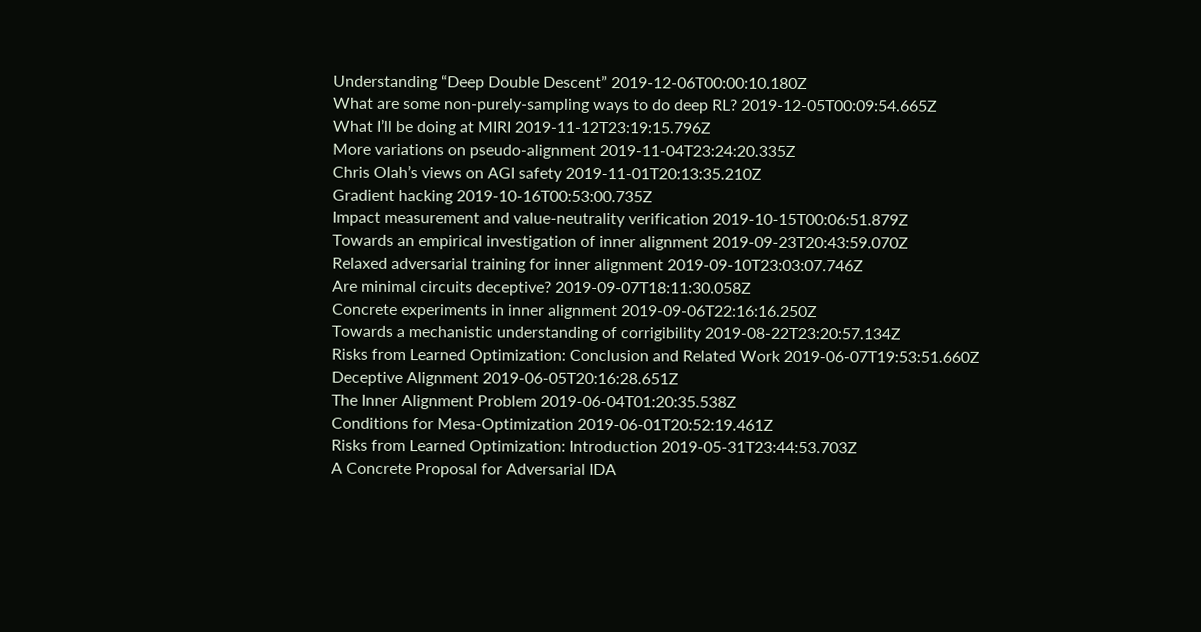Understanding “Deep Double Descent” 2019-12-06T00:00:10.180Z
What are some non-purely-sampling ways to do deep RL? 2019-12-05T00:09:54.665Z
What I’ll be doing at MIRI 2019-11-12T23:19:15.796Z
More variations on pseudo-alignment 2019-11-04T23:24:20.335Z
Chris Olah’s views on AGI safety 2019-11-01T20:13:35.210Z
Gradient hacking 2019-10-16T00:53:00.735Z
Impact measurement and value-neutrality verification 2019-10-15T00:06:51.879Z
Towards an empirical investigation of inner alignment 2019-09-23T20:43:59.070Z
Relaxed adversarial training for inner alignment 2019-09-10T23:03:07.746Z
Are minimal circuits deceptive? 2019-09-07T18:11:30.058Z
Concrete experiments in inner alignment 2019-09-06T22:16:16.250Z
Towards a mechanistic understanding of corrigibility 2019-08-22T23:20:57.134Z
Risks from Learned Optimization: Conclusion and Related Work 2019-06-07T19:53:51.660Z
Deceptive Alignment 2019-06-05T20:16:28.651Z
The Inner Alignment Problem 2019-06-04T01:20:35.538Z
Conditions for Mesa-Optimization 2019-06-01T20:52:19.461Z
Risks from Learned Optimization: Introduction 2019-05-31T23:44:53.703Z
A Concrete Proposal for Adversarial IDA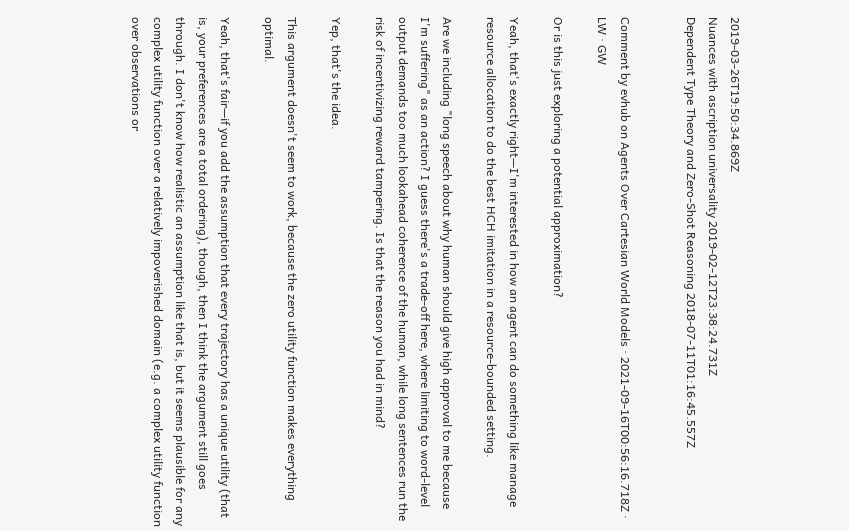2019-03-26T19:50:34.869Z
Nuances with ascription universality 2019-02-12T23:38:24.731Z
Dependent Type Theory and Zero-Shot Reasoning 2018-07-11T01:16:45.557Z


Comment by evhub on Agents Over Cartesian World Models · 2021-09-16T00:56:16.718Z · LW · GW

Or is this just exploring a potential approximation?

Yeah, that's exactly right—I'm interested in how an agent can do something like manage resource allocation to do the best HCH imitation in a resource-bounded setting.

Are we including "long speech about why human should give high approval to me because I'm suffering" as an action? I guess there's a trade-off here, where limiting to word-level output demands too much lookahead coherence of the human, while long sentences run the risk of incentivizing reward tampering. Is that the reason you had in mind?

Yep, that's the idea.

This argument doesn't seem to work, because the zero utility function makes everything optimal.

Yeah, that's fair—if you add the assumption that every trajectory has a unique utility (that is, your preferences are a total ordering), though, then I think the argument still goes through. I don't know how realistic an assumption like that is, but it seems plausible for any complex utility function over a relatively impoverished domain (e.g. a complex utility function over observations or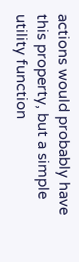actions would probably have this property, but a simple utility function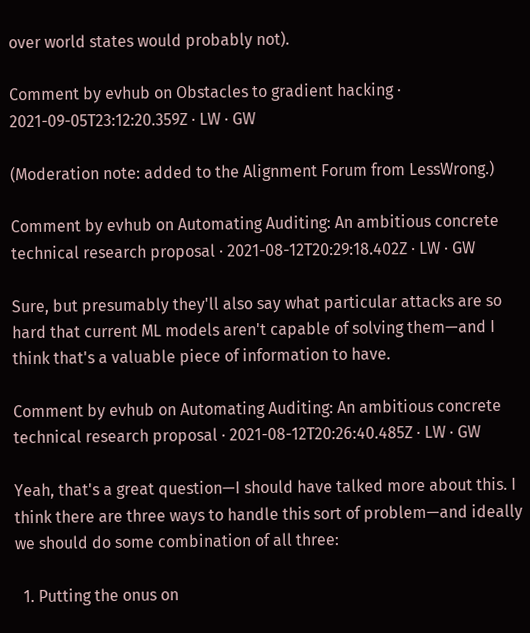over world states would probably not).

Comment by evhub on Obstacles to gradient hacking · 2021-09-05T23:12:20.359Z · LW · GW

(Moderation note: added to the Alignment Forum from LessWrong.)

Comment by evhub on Automating Auditing: An ambitious concrete technical research proposal · 2021-08-12T20:29:18.402Z · LW · GW

Sure, but presumably they'll also say what particular attacks are so hard that current ML models aren't capable of solving them—and I think that's a valuable piece of information to have.

Comment by evhub on Automating Auditing: An ambitious concrete technical research proposal · 2021-08-12T20:26:40.485Z · LW · GW

Yeah, that's a great question—I should have talked more about this. I think there are three ways to handle this sort of problem—and ideally we should do some combination of all three:

  1. Putting the onus on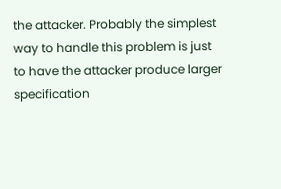the attacker. Probably the simplest way to handle this problem is just to have the attacker produce larger specification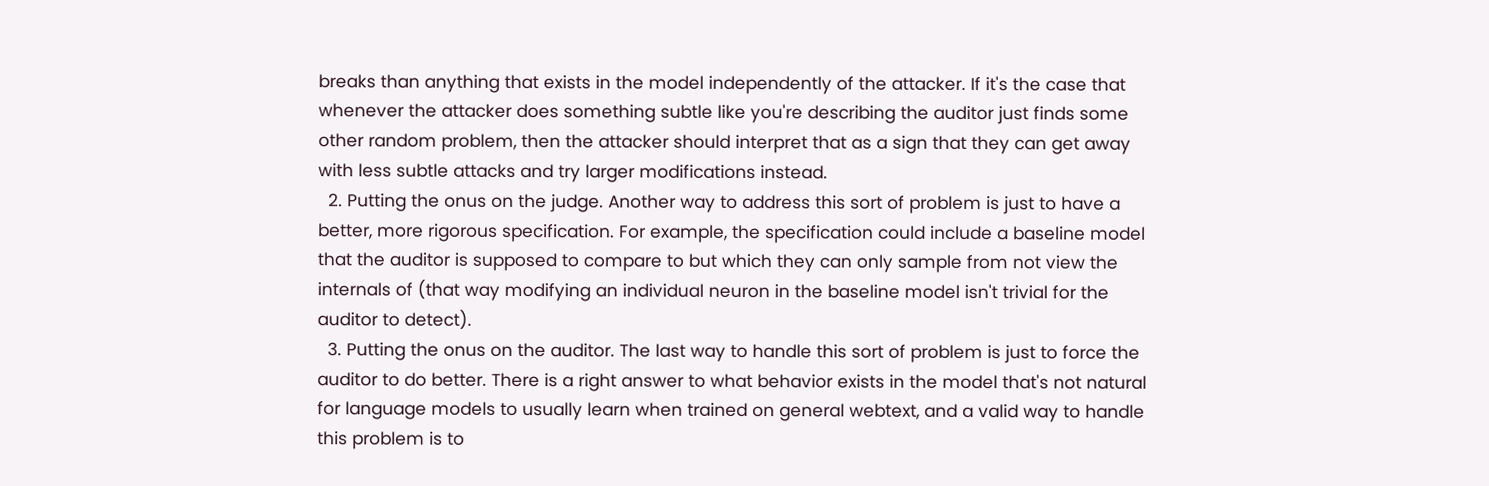breaks than anything that exists in the model independently of the attacker. If it's the case that whenever the attacker does something subtle like you're describing the auditor just finds some other random problem, then the attacker should interpret that as a sign that they can get away with less subtle attacks and try larger modifications instead.
  2. Putting the onus on the judge. Another way to address this sort of problem is just to have a better, more rigorous specification. For example, the specification could include a baseline model that the auditor is supposed to compare to but which they can only sample from not view the internals of (that way modifying an individual neuron in the baseline model isn't trivial for the auditor to detect).
  3. Putting the onus on the auditor. The last way to handle this sort of problem is just to force the auditor to do better. There is a right answer to what behavior exists in the model that's not natural for language models to usually learn when trained on general webtext, and a valid way to handle this problem is to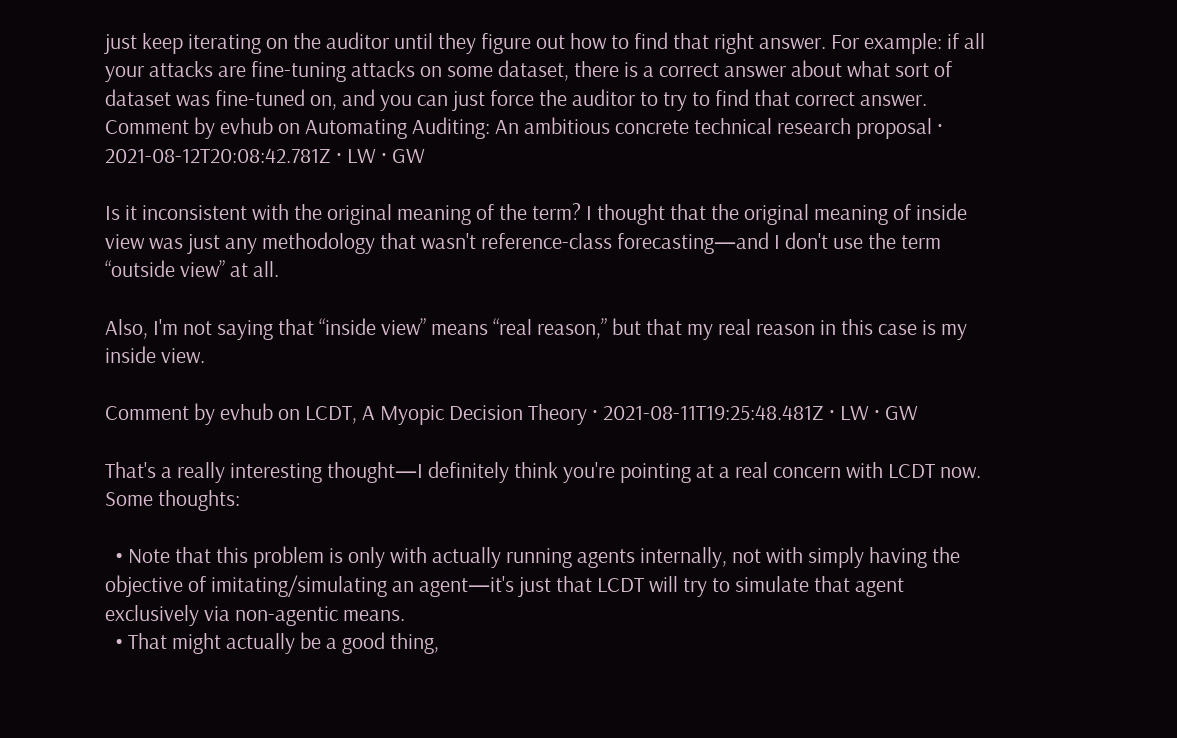just keep iterating on the auditor until they figure out how to find that right answer. For example: if all your attacks are fine-tuning attacks on some dataset, there is a correct answer about what sort of dataset was fine-tuned on, and you can just force the auditor to try to find that correct answer.
Comment by evhub on Automating Auditing: An ambitious concrete technical research proposal · 2021-08-12T20:08:42.781Z · LW · GW

Is it inconsistent with the original meaning of the term? I thought that the original meaning of inside view was just any methodology that wasn't reference-class forecasting—and I don't use the term “outside view” at all.

Also, I'm not saying that “inside view” means “real reason,” but that my real reason in this case is my inside view.

Comment by evhub on LCDT, A Myopic Decision Theory · 2021-08-11T19:25:48.481Z · LW · GW

That's a really interesting thought—I definitely think you're pointing at a real concern with LCDT now. Some thoughts:

  • Note that this problem is only with actually running agents internally, not with simply having the objective of imitating/simulating an agent—it's just that LCDT will try to simulate that agent exclusively via non-agentic means.
  • That might actually be a good thing,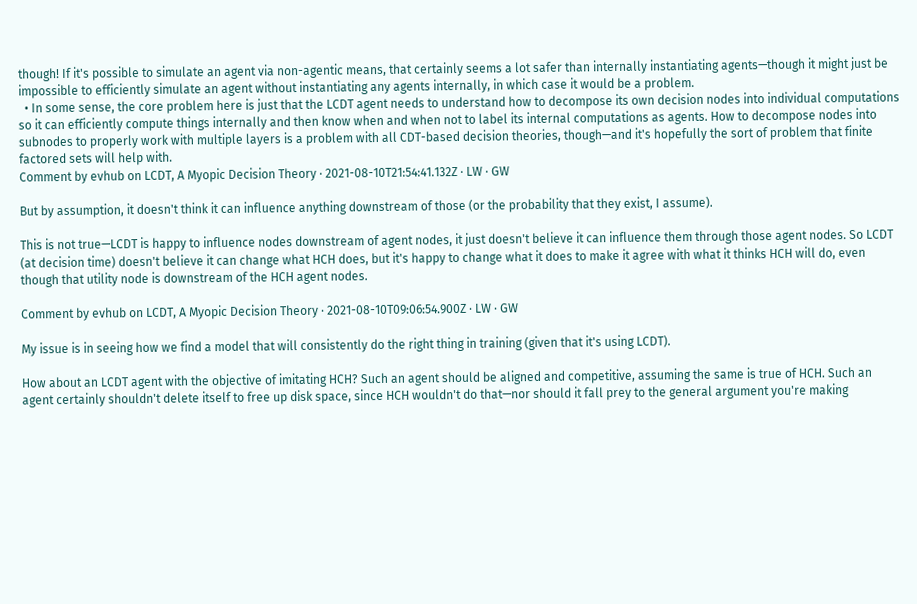though! If it's possible to simulate an agent via non-agentic means, that certainly seems a lot safer than internally instantiating agents—though it might just be impossible to efficiently simulate an agent without instantiating any agents internally, in which case it would be a problem.
  • In some sense, the core problem here is just that the LCDT agent needs to understand how to decompose its own decision nodes into individual computations so it can efficiently compute things internally and then know when and when not to label its internal computations as agents. How to decompose nodes into subnodes to properly work with multiple layers is a problem with all CDT-based decision theories, though—and it's hopefully the sort of problem that finite factored sets will help with.
Comment by evhub on LCDT, A Myopic Decision Theory · 2021-08-10T21:54:41.132Z · LW · GW

But by assumption, it doesn't think it can influence anything downstream of those (or the probability that they exist, I assume).

This is not true—LCDT is happy to influence nodes downstream of agent nodes, it just doesn't believe it can influence them through those agent nodes. So LCDT (at decision time) doesn't believe it can change what HCH does, but it's happy to change what it does to make it agree with what it thinks HCH will do, even though that utility node is downstream of the HCH agent nodes.

Comment by evhub on LCDT, A Myopic Decision Theory · 2021-08-10T09:06:54.900Z · LW · GW

My issue is in seeing how we find a model that will consistently do the right thing in training (given that it's using LCDT).

How about an LCDT agent with the objective of imitating HCH? Such an agent should be aligned and competitive, assuming the same is true of HCH. Such an agent certainly shouldn't delete itself to free up disk space, since HCH wouldn't do that—nor should it fall prey to the general argument you're making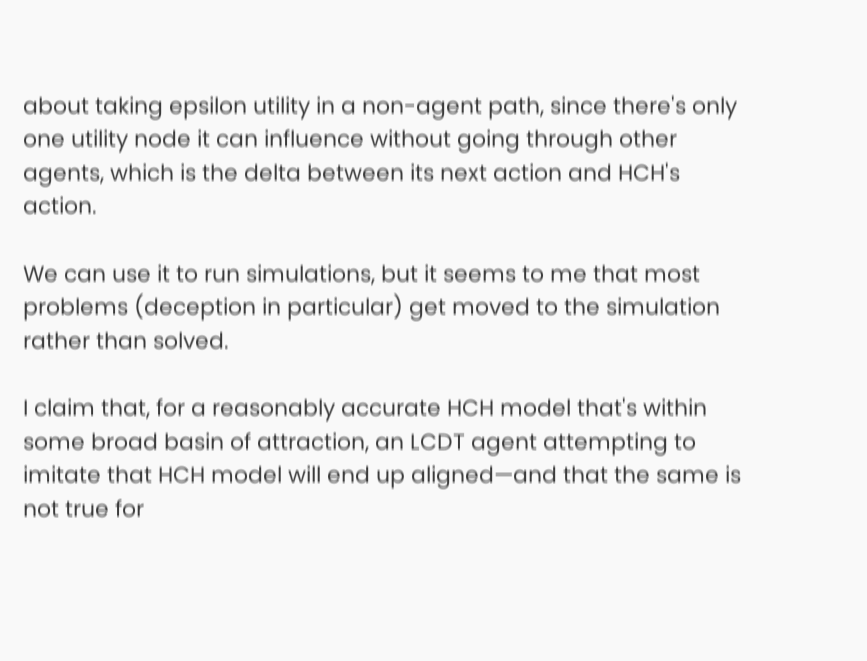about taking epsilon utility in a non-agent path, since there's only one utility node it can influence without going through other agents, which is the delta between its next action and HCH's action.

We can use it to run simulations, but it seems to me that most problems (deception in particular) get moved to the simulation rather than solved.

I claim that, for a reasonably accurate HCH model that's within some broad basin of attraction, an LCDT agent attempting to imitate that HCH model will end up aligned—and that the same is not true for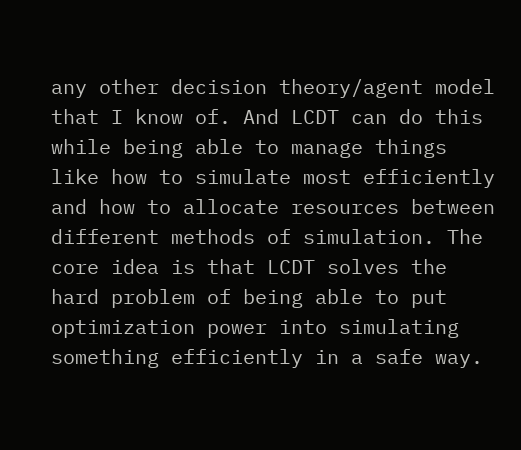any other decision theory/agent model that I know of. And LCDT can do this while being able to manage things like how to simulate most efficiently and how to allocate resources between different methods of simulation. The core idea is that LCDT solves the hard problem of being able to put optimization power into simulating something efficiently in a safe way.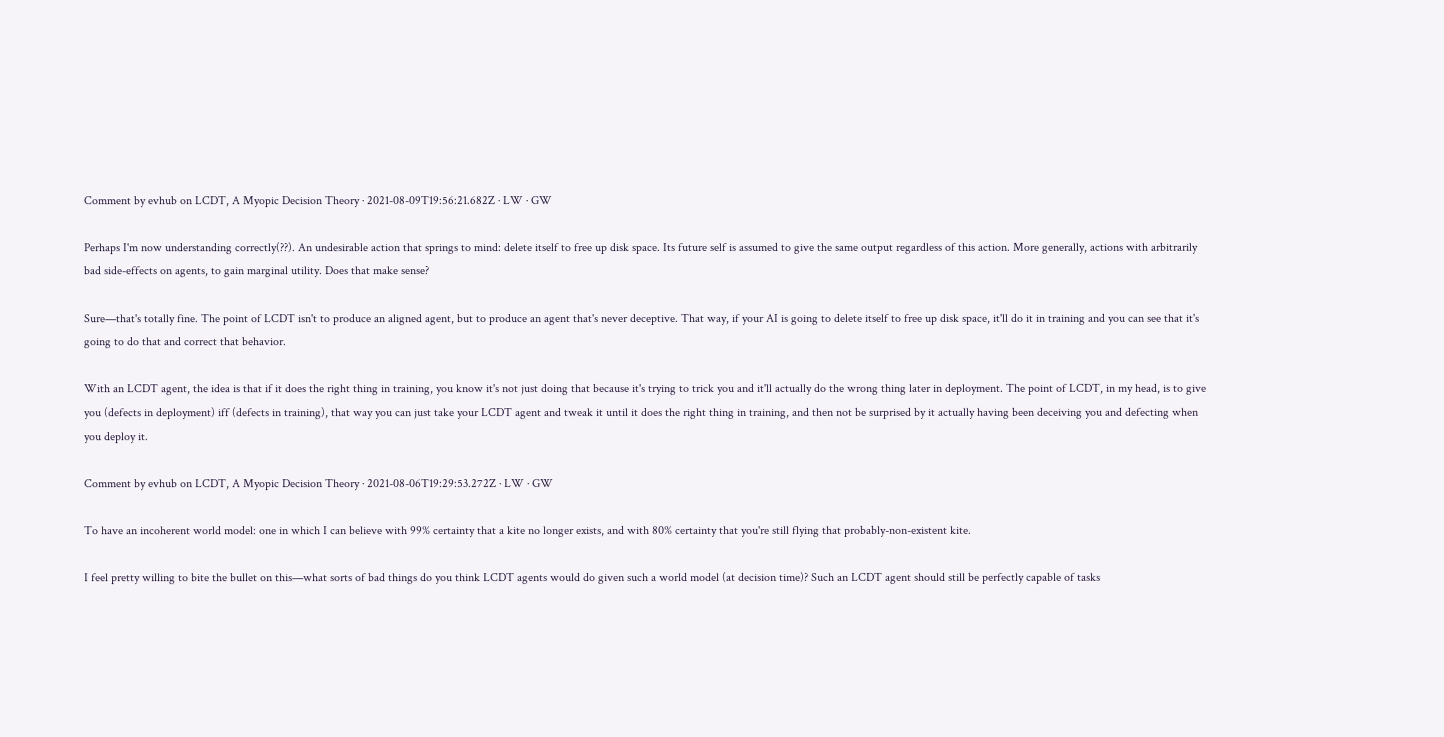Comment by evhub on LCDT, A Myopic Decision Theory · 2021-08-09T19:56:21.682Z · LW · GW

Perhaps I'm now understanding correctly(??). An undesirable action that springs to mind: delete itself to free up disk space. Its future self is assumed to give the same output regardless of this action. More generally, actions with arbitrarily bad side-effects on agents, to gain marginal utility. Does that make sense?

Sure—that's totally fine. The point of LCDT isn't to produce an aligned agent, but to produce an agent that's never deceptive. That way, if your AI is going to delete itself to free up disk space, it'll do it in training and you can see that it's going to do that and correct that behavior.

With an LCDT agent, the idea is that if it does the right thing in training, you know it's not just doing that because it's trying to trick you and it'll actually do the wrong thing later in deployment. The point of LCDT, in my head, is to give you (defects in deployment) iff (defects in training), that way you can just take your LCDT agent and tweak it until it does the right thing in training, and then not be surprised by it actually having been deceiving you and defecting when you deploy it.

Comment by evhub on LCDT, A Myopic Decision Theory · 2021-08-06T19:29:53.272Z · LW · GW

To have an incoherent world model: one in which I can believe with 99% certainty that a kite no longer exists, and with 80% certainty that you're still flying that probably-non-existent kite.

I feel pretty willing to bite the bullet on this—what sorts of bad things do you think LCDT agents would do given such a world model (at decision time)? Such an LCDT agent should still be perfectly capable of tasks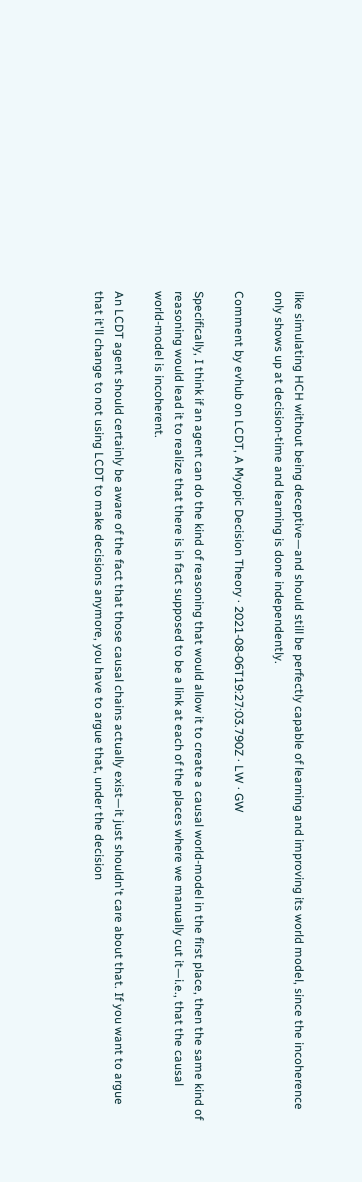like simulating HCH without being deceptive—and should still be perfectly capable of learning and improving its world model, since the incoherence only shows up at decision-time and learning is done independently.

Comment by evhub on LCDT, A Myopic Decision Theory · 2021-08-06T19:27:03.790Z · LW · GW

Specifically, I think if an agent can do the kind of reasoning that would allow it to create a causal world-model in the first place, then the same kind of reasoning would lead it to realize that there is in fact supposed to be a link at each of the places where we manually cut it—i.e., that the causal world-model is incoherent.

An LCDT agent should certainly be aware of the fact that those causal chains actually exist—it just shouldn't care about that. If you want to argue that it'll change to not using LCDT to make decisions anymore, you have to argue that, under the decision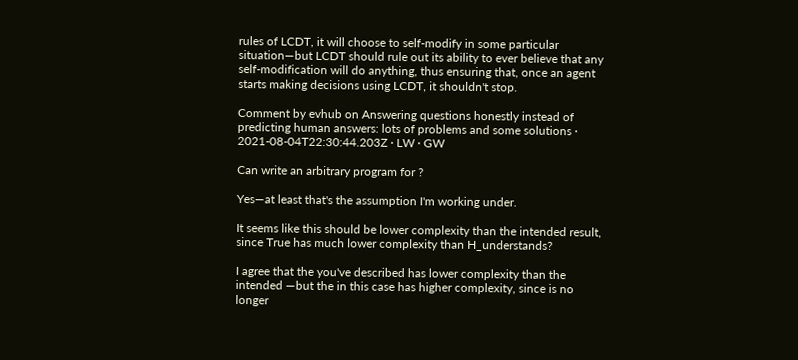rules of LCDT, it will choose to self-modify in some particular situation—but LCDT should rule out its ability to ever believe that any self-modification will do anything, thus ensuring that, once an agent starts making decisions using LCDT, it shouldn't stop.

Comment by evhub on Answering questions honestly instead of predicting human answers: lots of problems and some solutions · 2021-08-04T22:30:44.203Z · LW · GW

Can write an arbitrary program for ?

Yes—at least that's the assumption I'm working under.

It seems like this should be lower complexity than the intended result, since True has much lower complexity than H_understands?

I agree that the you've described has lower complexity than the intended —but the in this case has higher complexity, since is no longer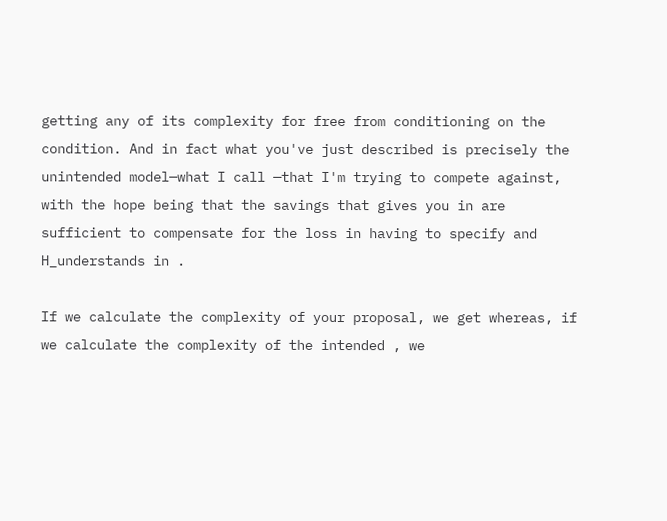getting any of its complexity for free from conditioning on the condition. And in fact what you've just described is precisely the unintended model—what I call —that I'm trying to compete against, with the hope being that the savings that gives you in are sufficient to compensate for the loss in having to specify and H_understands in .

If we calculate the complexity of your proposal, we get whereas, if we calculate the complexity of the intended , we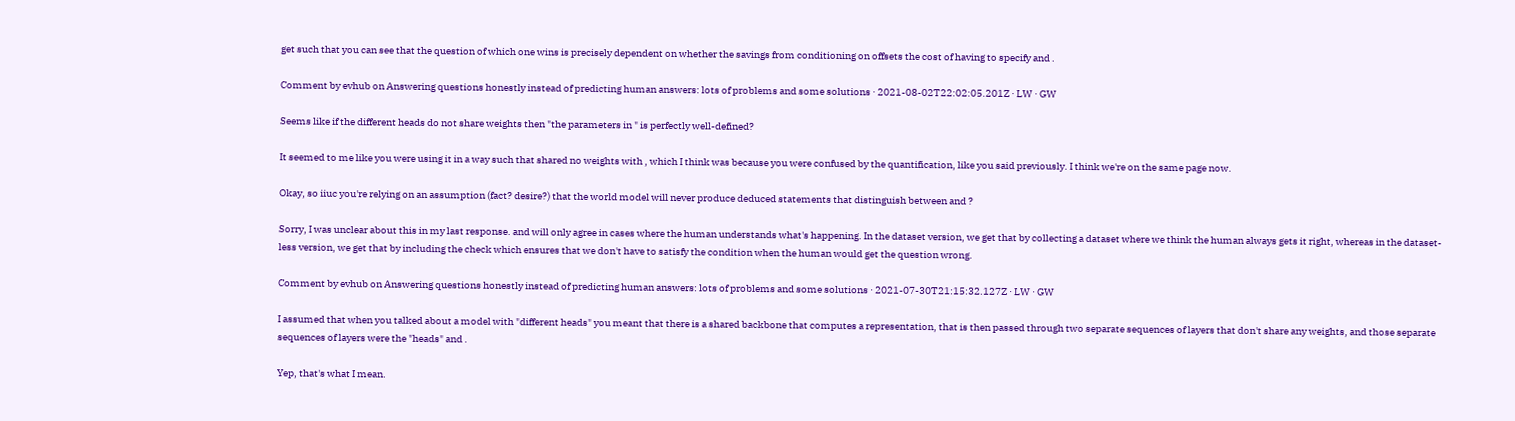get such that you can see that the question of which one wins is precisely dependent on whether the savings from conditioning on offsets the cost of having to specify and .

Comment by evhub on Answering questions honestly instead of predicting human answers: lots of problems and some solutions · 2021-08-02T22:02:05.201Z · LW · GW

Seems like if the different heads do not share weights then "the parameters in " is perfectly well-defined?

It seemed to me like you were using it in a way such that shared no weights with , which I think was because you were confused by the quantification, like you said previously. I think we're on the same page now.

Okay, so iiuc you're relying on an assumption (fact? desire?) that the world model will never produce deduced statements that distinguish between and ?

Sorry, I was unclear about this in my last response. and will only agree in cases where the human understands what's happening. In the dataset version, we get that by collecting a dataset where we think the human always gets it right, whereas in the dataset-less version, we get that by including the check which ensures that we don't have to satisfy the condition when the human would get the question wrong.

Comment by evhub on Answering questions honestly instead of predicting human answers: lots of problems and some solutions · 2021-07-30T21:15:32.127Z · LW · GW

I assumed that when you talked about a model with "different heads" you meant that there is a shared backbone that computes a representation, that is then passed through two separate sequences of layers that don't share any weights, and those separate sequences of layers were the "heads" and .

Yep, that's what I mean.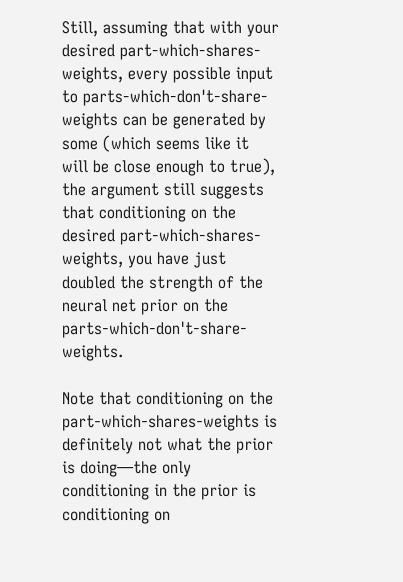Still, assuming that with your desired part-which-shares-weights, every possible input to parts-which-don't-share-weights can be generated by some (which seems like it will be close enough to true), the argument still suggests that conditioning on the desired part-which-shares-weights, you have just doubled the strength of the neural net prior on the parts-which-don't-share-weights.

Note that conditioning on the part-which-shares-weights is definitely not what the prior is doing—the only conditioning in the prior is conditioning on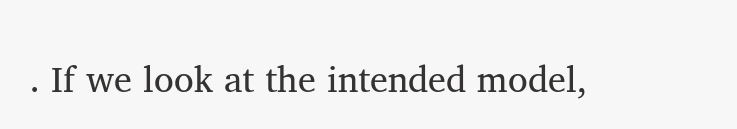. If we look at the intended model,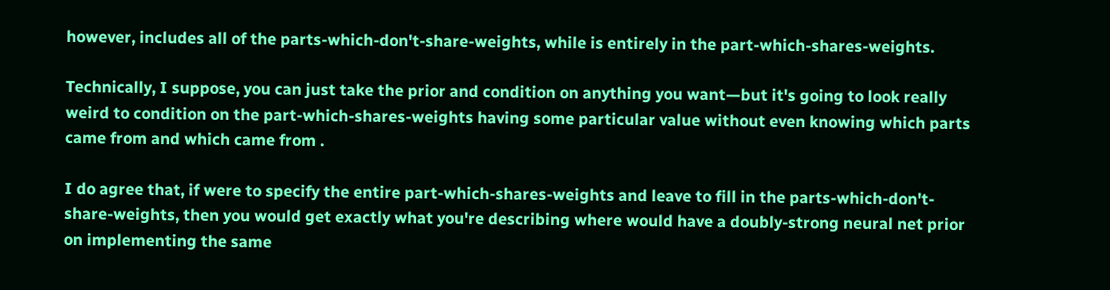however, includes all of the parts-which-don't-share-weights, while is entirely in the part-which-shares-weights.

Technically, I suppose, you can just take the prior and condition on anything you want—but it's going to look really weird to condition on the part-which-shares-weights having some particular value without even knowing which parts came from and which came from .

I do agree that, if were to specify the entire part-which-shares-weights and leave to fill in the parts-which-don't-share-weights, then you would get exactly what you're describing where would have a doubly-strong neural net prior on implementing the same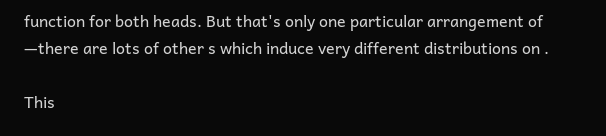function for both heads. But that's only one particular arrangement of —there are lots of other s which induce very different distributions on .

This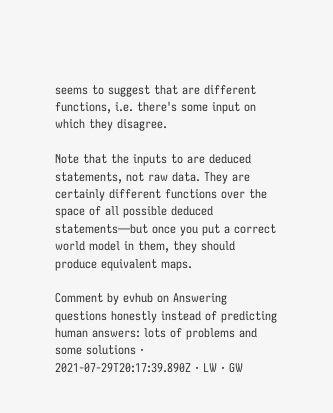seems to suggest that are different functions, i.e. there's some input on which they disagree.

Note that the inputs to are deduced statements, not raw data. They are certainly different functions over the space of all possible deduced statements—but once you put a correct world model in them, they should produce equivalent maps.

Comment by evhub on Answering questions honestly instead of predicting human answers: lots of problems and some solutions · 2021-07-29T20:17:39.890Z · LW · GW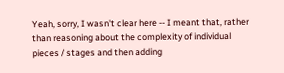Yeah, sorry, I wasn't clear here -- I meant that, rather than reasoning about the complexity of individual pieces / stages and then adding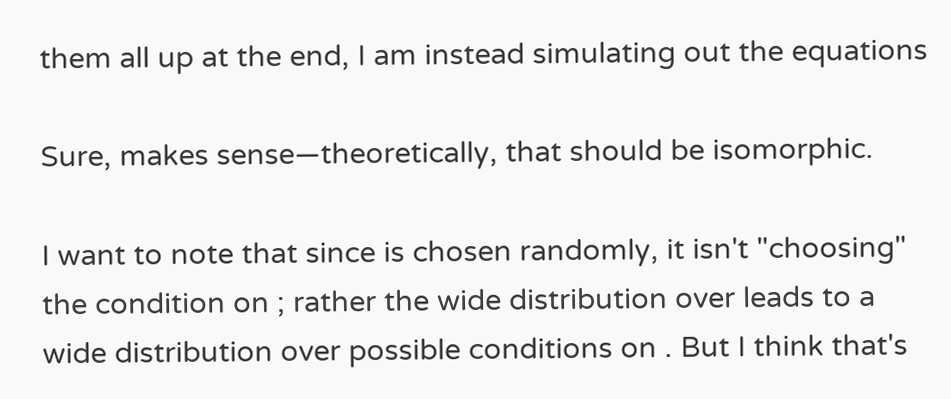them all up at the end, I am instead simulating out the equations

Sure, makes sense—theoretically, that should be isomorphic.

I want to note that since is chosen randomly, it isn't "choosing" the condition on ; rather the wide distribution over leads to a wide distribution over possible conditions on . But I think that's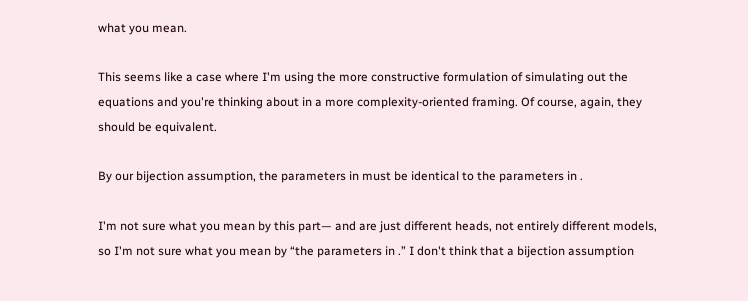what you mean.

This seems like a case where I'm using the more constructive formulation of simulating out the equations and you're thinking about in a more complexity-oriented framing. Of course, again, they should be equivalent.

By our bijection assumption, the parameters in must be identical to the parameters in .

I'm not sure what you mean by this part— and are just different heads, not entirely different models, so I'm not sure what you mean by “the parameters in .” I don't think that a bijection assumption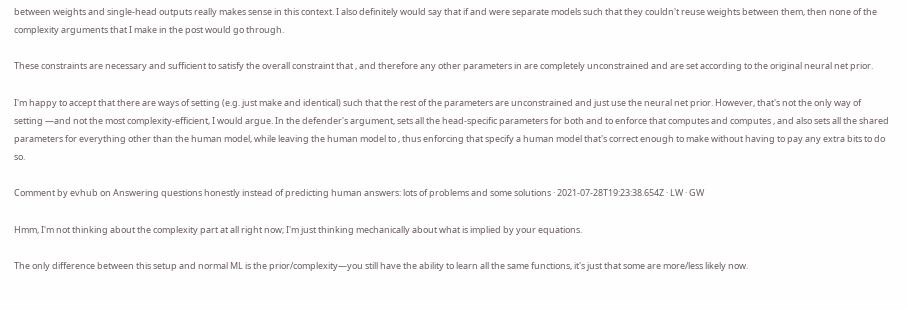between weights and single-head outputs really makes sense in this context. I also definitely would say that if and were separate models such that they couldn't reuse weights between them, then none of the complexity arguments that I make in the post would go through.

These constraints are necessary and sufficient to satisfy the overall constraint that , and therefore any other parameters in are completely unconstrained and are set according to the original neural net prior.

I'm happy to accept that there are ways of setting (e.g. just make and identical) such that the rest of the parameters are unconstrained and just use the neural net prior. However, that's not the only way of setting —and not the most complexity-efficient, I would argue. In the defender's argument, sets all the head-specific parameters for both and to enforce that computes and computes , and also sets all the shared parameters for everything other than the human model, while leaving the human model to , thus enforcing that specify a human model that's correct enough to make without having to pay any extra bits to do so.

Comment by evhub on Answering questions honestly instead of predicting human answers: lots of problems and some solutions · 2021-07-28T19:23:38.654Z · LW · GW

Hmm, I'm not thinking about the complexity part at all right now; I'm just thinking mechanically about what is implied by your equations.

The only difference between this setup and normal ML is the prior/complexity—you still have the ability to learn all the same functions, it's just that some are more/less likely now.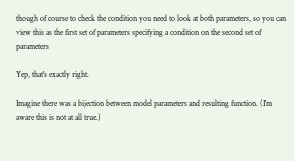though of course to check the condition you need to look at both parameters, so you can view this as the first set of parameters specifying a condition on the second set of parameters

Yep, that's exactly right.

Imagine there was a bijection between model parameters and resulting function. (I'm aware this is not at all true.)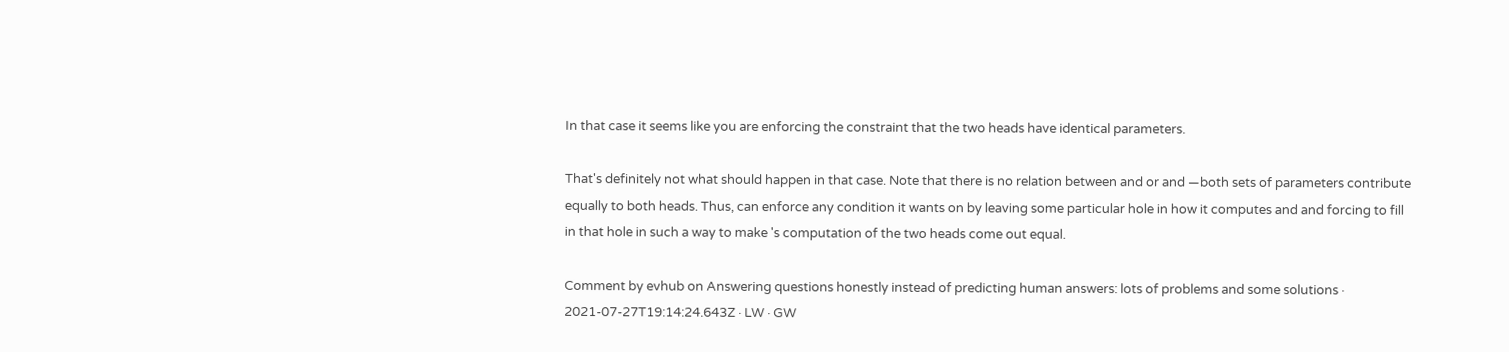In that case it seems like you are enforcing the constraint that the two heads have identical parameters.

That's definitely not what should happen in that case. Note that there is no relation between and or and —both sets of parameters contribute equally to both heads. Thus, can enforce any condition it wants on by leaving some particular hole in how it computes and and forcing to fill in that hole in such a way to make 's computation of the two heads come out equal.

Comment by evhub on Answering questions honestly instead of predicting human answers: lots of problems and some solutions · 2021-07-27T19:14:24.643Z · LW · GW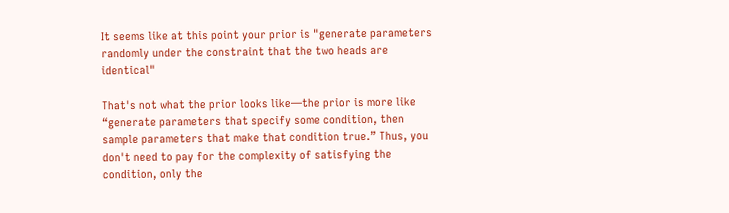It seems like at this point your prior is "generate parameters randomly under the constraint that the two heads are identical"

That's not what the prior looks like—the prior is more like “generate parameters that specify some condition, then sample parameters that make that condition true.” Thus, you don't need to pay for the complexity of satisfying the condition, only the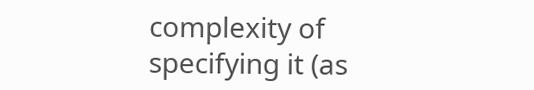complexity of specifying it (as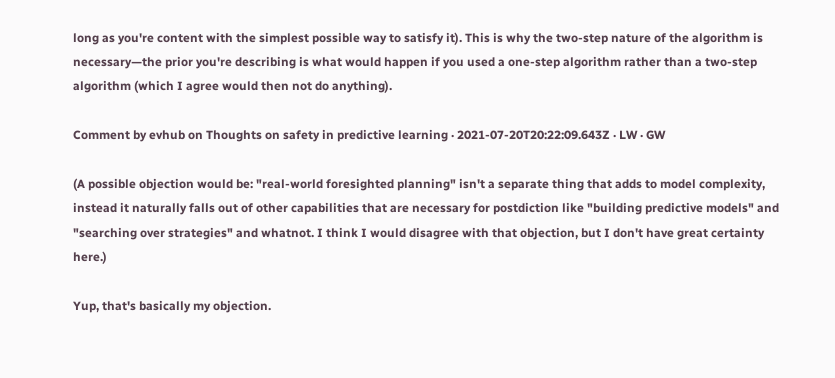long as you're content with the simplest possible way to satisfy it). This is why the two-step nature of the algorithm is necessary—the prior you're describing is what would happen if you used a one-step algorithm rather than a two-step algorithm (which I agree would then not do anything).

Comment by evhub on Thoughts on safety in predictive learning · 2021-07-20T20:22:09.643Z · LW · GW

(A possible objection would be: "real-world foresighted planning" isn't a separate thing that adds to model complexity, instead it naturally falls out of other capabilities that are necessary for postdiction like "building predictive models" and "searching over strategies" and whatnot. I think I would disagree with that objection, but I don't have great certainty here.)

Yup, that's basically my objection.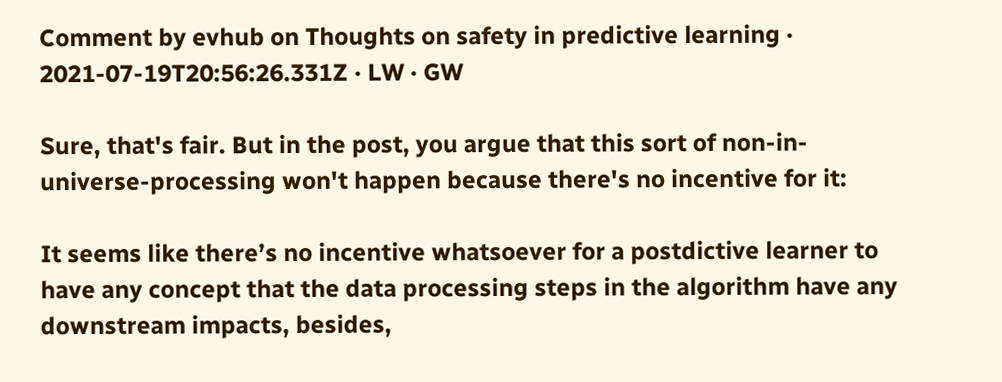Comment by evhub on Thoughts on safety in predictive learning · 2021-07-19T20:56:26.331Z · LW · GW

Sure, that's fair. But in the post, you argue that this sort of non-in-universe-processing won't happen because there's no incentive for it:

It seems like there’s no incentive whatsoever for a postdictive learner to have any concept that the data processing steps in the algorithm have any downstream impacts, besides,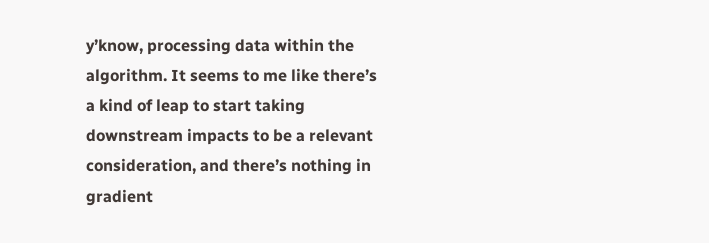y’know, processing data within the algorithm. It seems to me like there’s a kind of leap to start taking downstream impacts to be a relevant consideration, and there’s nothing in gradient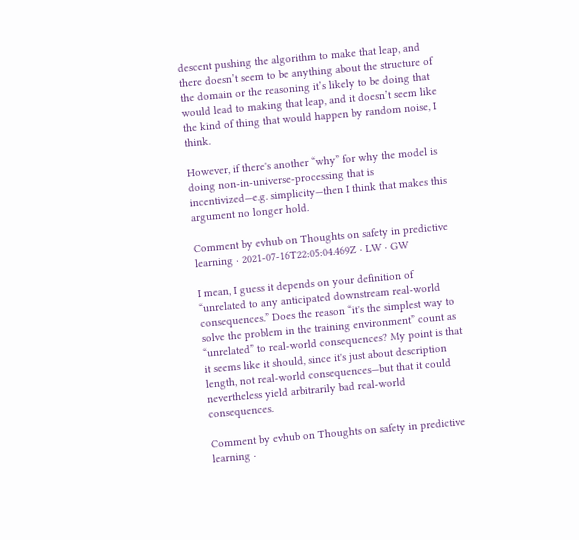descent pushing the algorithm to make that leap, and there doesn’t seem to be anything about the structure of the domain or the reasoning it’s likely to be doing that would lead to making that leap, and it doesn’t seem like the kind of thing that would happen by random noise, I think.

However, if there's another “why” for why the model is doing non-in-universe-processing that is incentivized—e.g. simplicity—then I think that makes this argument no longer hold.

Comment by evhub on Thoughts on safety in predictive learning · 2021-07-16T22:05:04.469Z · LW · GW

I mean, I guess it depends on your definition of “unrelated to any anticipated downstream real-world consequences.” Does the reason “it's the simplest way to solve the problem in the training environment” count as “unrelated” to real-world consequences? My point is that it seems like it should, since it's just about description length, not real-world consequences—but that it could nevertheless yield arbitrarily bad real-world consequences.

Comment by evhub on Thoughts on safety in predictive learning ·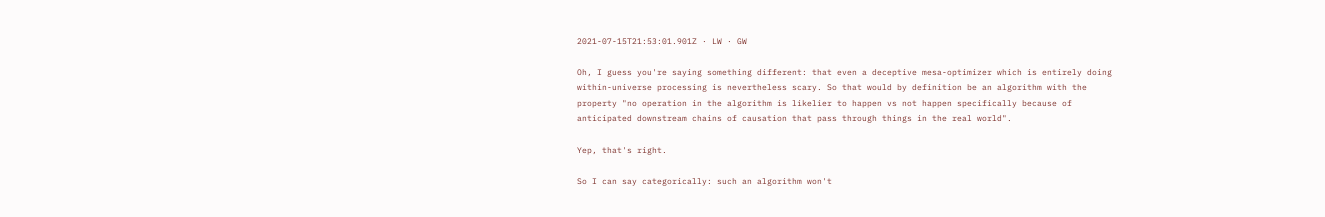2021-07-15T21:53:01.901Z · LW · GW

Oh, I guess you're saying something different: that even a deceptive mesa-optimizer which is entirely doing within-universe processing is nevertheless scary. So that would by definition be an algorithm with the property "no operation in the algorithm is likelier to happen vs not happen specifically because of anticipated downstream chains of causation that pass through things in the real world".

Yep, that's right.

So I can say categorically: such an algorithm won't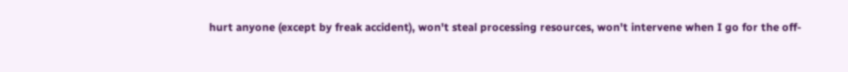hurt anyone (except by freak accident), won't steal processing resources, won't intervene when I go for the off-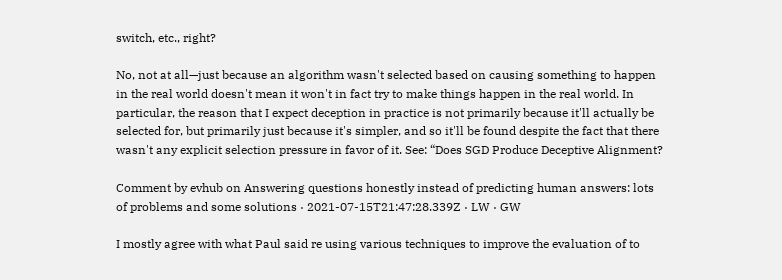switch, etc., right?

No, not at all—just because an algorithm wasn't selected based on causing something to happen in the real world doesn't mean it won't in fact try to make things happen in the real world. In particular, the reason that I expect deception in practice is not primarily because it'll actually be selected for, but primarily just because it's simpler, and so it'll be found despite the fact that there wasn't any explicit selection pressure in favor of it. See: “Does SGD Produce Deceptive Alignment?

Comment by evhub on Answering questions honestly instead of predicting human answers: lots of problems and some solutions · 2021-07-15T21:47:28.339Z · LW · GW

I mostly agree with what Paul said re using various techniques to improve the evaluation of to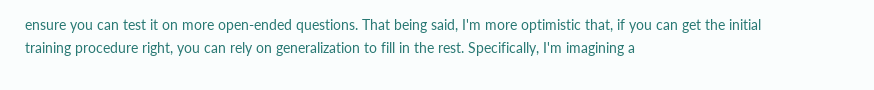ensure you can test it on more open-ended questions. That being said, I'm more optimistic that, if you can get the initial training procedure right, you can rely on generalization to fill in the rest. Specifically, I'm imagining a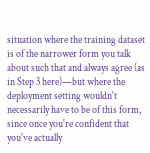situation where the training dataset is of the narrower form you talk about such that and always agree (as in Step 3 here)—but where the deployment setting wouldn't necessarily have to be of this form, since once you're confident that you've actually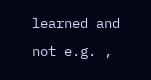learned and not e.g. ,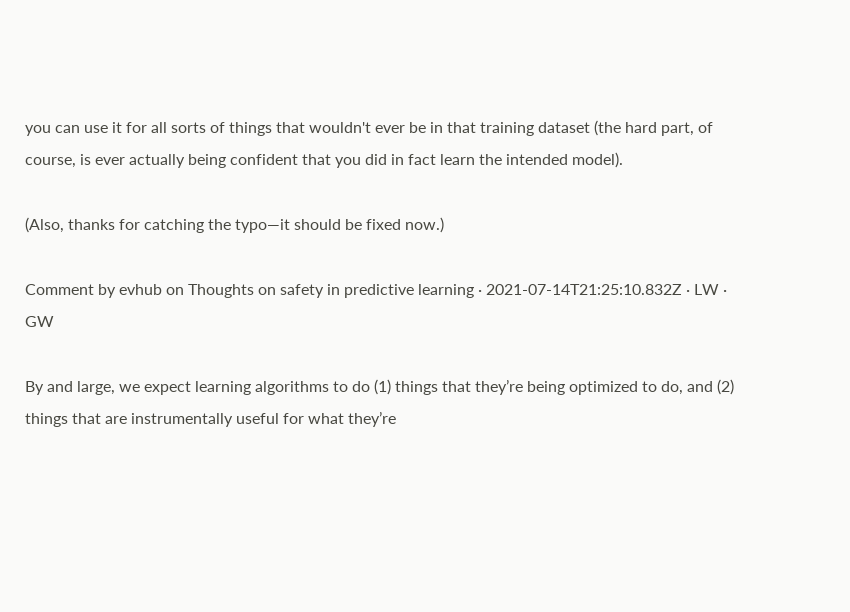you can use it for all sorts of things that wouldn't ever be in that training dataset (the hard part, of course, is ever actually being confident that you did in fact learn the intended model).

(Also, thanks for catching the typo—it should be fixed now.)

Comment by evhub on Thoughts on safety in predictive learning · 2021-07-14T21:25:10.832Z · LW · GW

By and large, we expect learning algorithms to do (1) things that they’re being optimized to do, and (2) things that are instrumentally useful for what they’re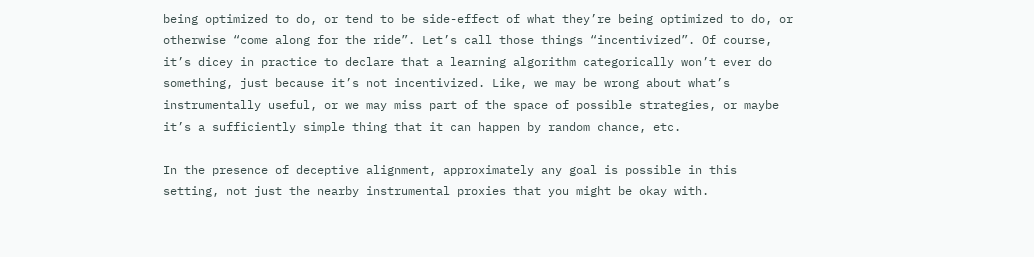being optimized to do, or tend to be side-effect of what they’re being optimized to do, or otherwise “come along for the ride”. Let’s call those things “incentivized”. Of course, it’s dicey in practice to declare that a learning algorithm categorically won’t ever do something, just because it’s not incentivized. Like, we may be wrong about what’s instrumentally useful, or we may miss part of the space of possible strategies, or maybe it’s a sufficiently simple thing that it can happen by random chance, etc.

In the presence of deceptive alignment, approximately any goal is possible in this setting, not just the nearby instrumental proxies that you might be okay with.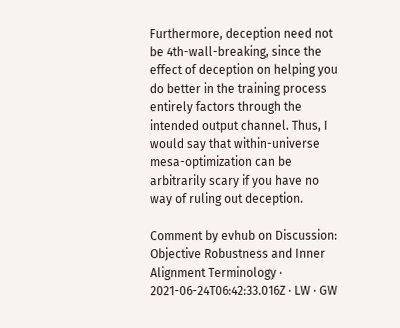Furthermore, deception need not be 4th-wall-breaking, since the effect of deception on helping you do better in the training process entirely factors through the intended output channel. Thus, I would say that within-universe mesa-optimization can be arbitrarily scary if you have no way of ruling out deception.

Comment by evhub on Discussion: Objective Robustness and Inner Alignment Terminology · 2021-06-24T06:42:33.016Z · LW · GW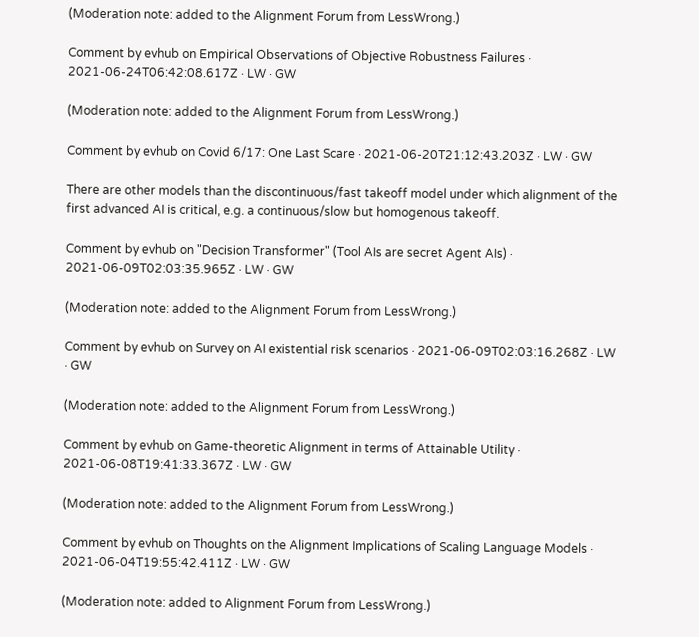(Moderation note: added to the Alignment Forum from LessWrong.)

Comment by evhub on Empirical Observations of Objective Robustness Failures · 2021-06-24T06:42:08.617Z · LW · GW

(Moderation note: added to the Alignment Forum from LessWrong.)

Comment by evhub on Covid 6/17: One Last Scare · 2021-06-20T21:12:43.203Z · LW · GW

There are other models than the discontinuous/fast takeoff model under which alignment of the first advanced AI is critical, e.g. a continuous/slow but homogenous takeoff.

Comment by evhub on "Decision Transformer" (Tool AIs are secret Agent AIs) · 2021-06-09T02:03:35.965Z · LW · GW

(Moderation note: added to the Alignment Forum from LessWrong.)

Comment by evhub on Survey on AI existential risk scenarios · 2021-06-09T02:03:16.268Z · LW · GW

(Moderation note: added to the Alignment Forum from LessWrong.)

Comment by evhub on Game-theoretic Alignment in terms of Attainable Utility · 2021-06-08T19:41:33.367Z · LW · GW

(Moderation note: added to the Alignment Forum from LessWrong.)

Comment by evhub on Thoughts on the Alignment Implications of Scaling Language Models · 2021-06-04T19:55:42.411Z · LW · GW

(Moderation note: added to Alignment Forum from LessWrong.)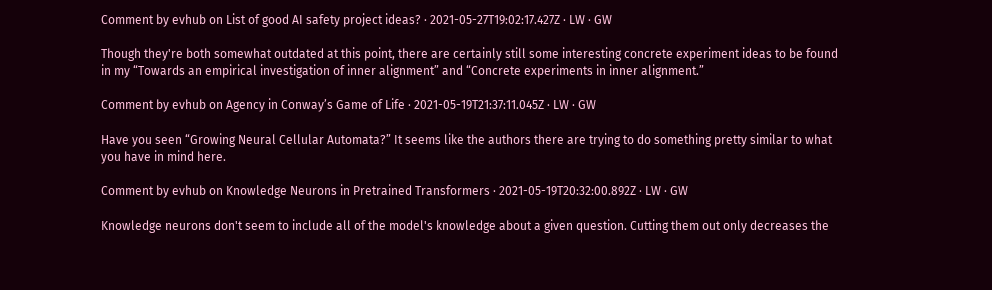Comment by evhub on List of good AI safety project ideas? · 2021-05-27T19:02:17.427Z · LW · GW

Though they're both somewhat outdated at this point, there are certainly still some interesting concrete experiment ideas to be found in my “Towards an empirical investigation of inner alignment” and “Concrete experiments in inner alignment.”

Comment by evhub on Agency in Conway’s Game of Life · 2021-05-19T21:37:11.045Z · LW · GW

Have you seen “Growing Neural Cellular Automata?” It seems like the authors there are trying to do something pretty similar to what you have in mind here.

Comment by evhub on Knowledge Neurons in Pretrained Transformers · 2021-05-19T20:32:00.892Z · LW · GW

Knowledge neurons don't seem to include all of the model's knowledge about a given question. Cutting them out only decreases the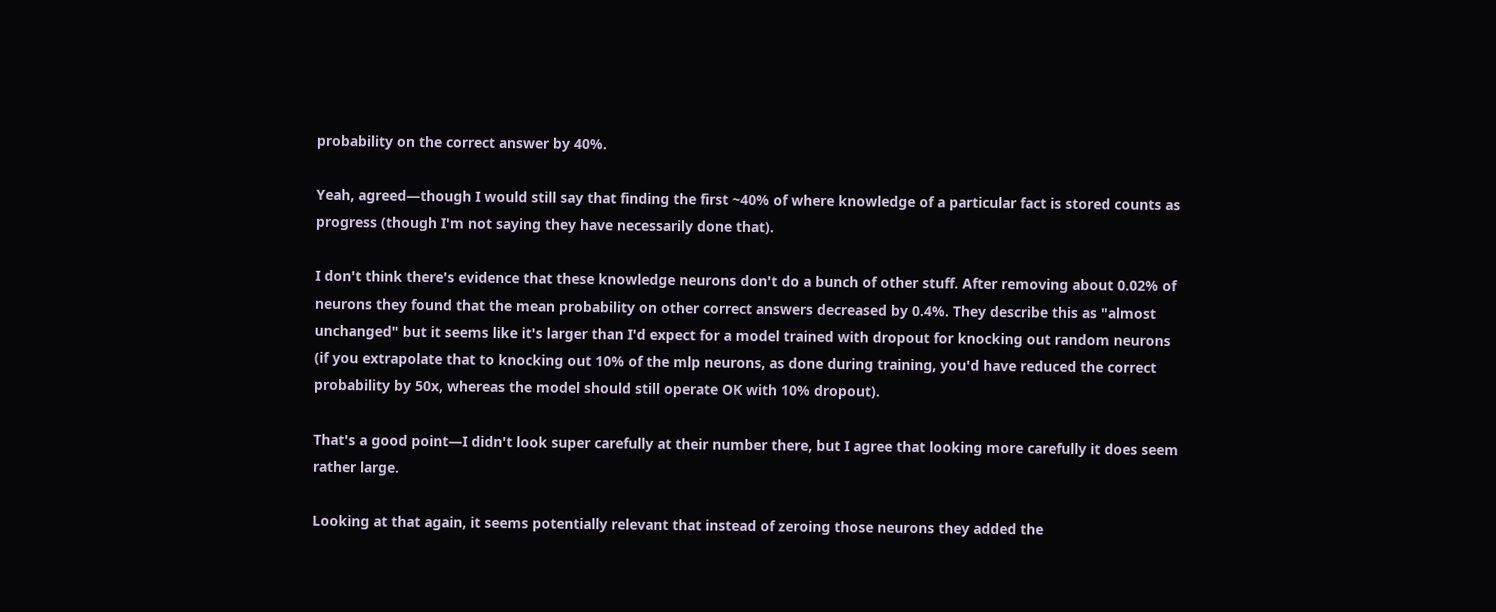probability on the correct answer by 40%.

Yeah, agreed—though I would still say that finding the first ~40% of where knowledge of a particular fact is stored counts as progress (though I'm not saying they have necessarily done that).

I don't think there's evidence that these knowledge neurons don't do a bunch of other stuff. After removing about 0.02% of neurons they found that the mean probability on other correct answers decreased by 0.4%. They describe this as "almost unchanged" but it seems like it's larger than I'd expect for a model trained with dropout for knocking out random neurons (if you extrapolate that to knocking out 10% of the mlp neurons, as done during training, you'd have reduced the correct probability by 50x, whereas the model should still operate OK with 10% dropout).

That's a good point—I didn't look super carefully at their number there, but I agree that looking more carefully it does seem rather large.

Looking at that again, it seems potentially relevant that instead of zeroing those neurons they added the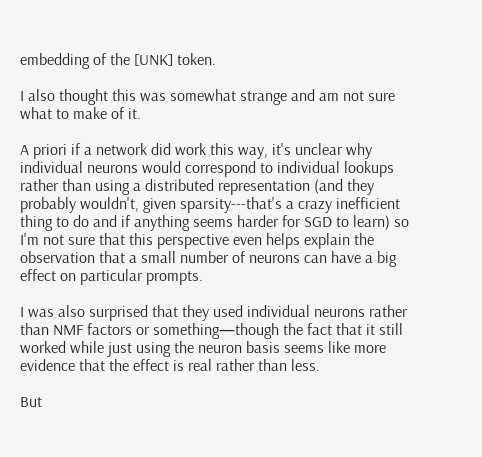embedding of the [UNK] token.

I also thought this was somewhat strange and am not sure what to make of it.

A priori if a network did work this way, it's unclear why individual neurons would correspond to individual lookups rather than using a distributed representation (and they probably wouldn't, given sparsity---that's a crazy inefficient thing to do and if anything seems harder for SGD to learn) so I'm not sure that this perspective even helps explain the observation that a small number of neurons can have a big effect on particular prompts.

I was also surprised that they used individual neurons rather than NMF factors or something—though the fact that it still worked while just using the neuron basis seems like more evidence that the effect is real rather than less.

But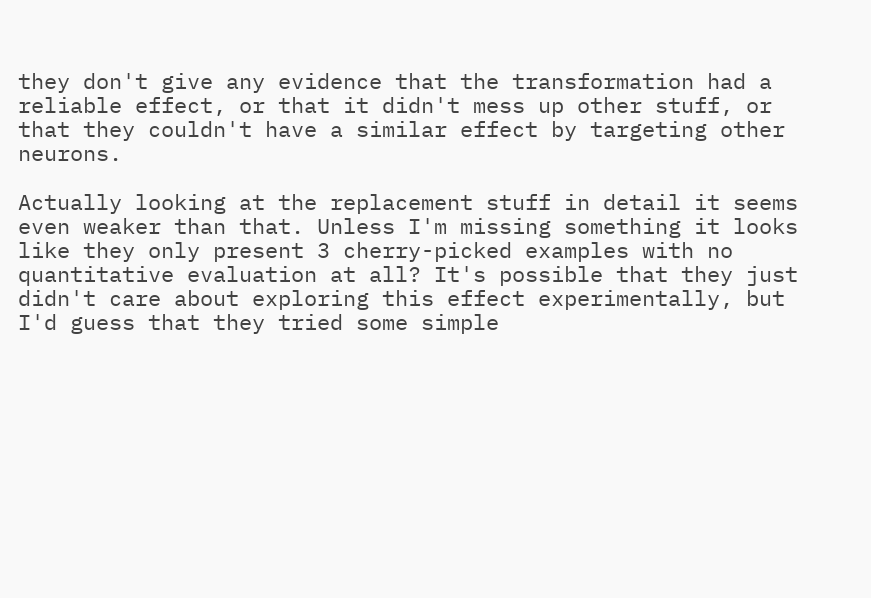they don't give any evidence that the transformation had a reliable effect, or that it didn't mess up other stuff, or that they couldn't have a similar effect by targeting other neurons.

Actually looking at the replacement stuff in detail it seems even weaker than that. Unless I'm missing something it looks like they only present 3 cherry-picked examples with no quantitative evaluation at all? It's possible that they just didn't care about exploring this effect experimentally, but I'd guess that they tried some simple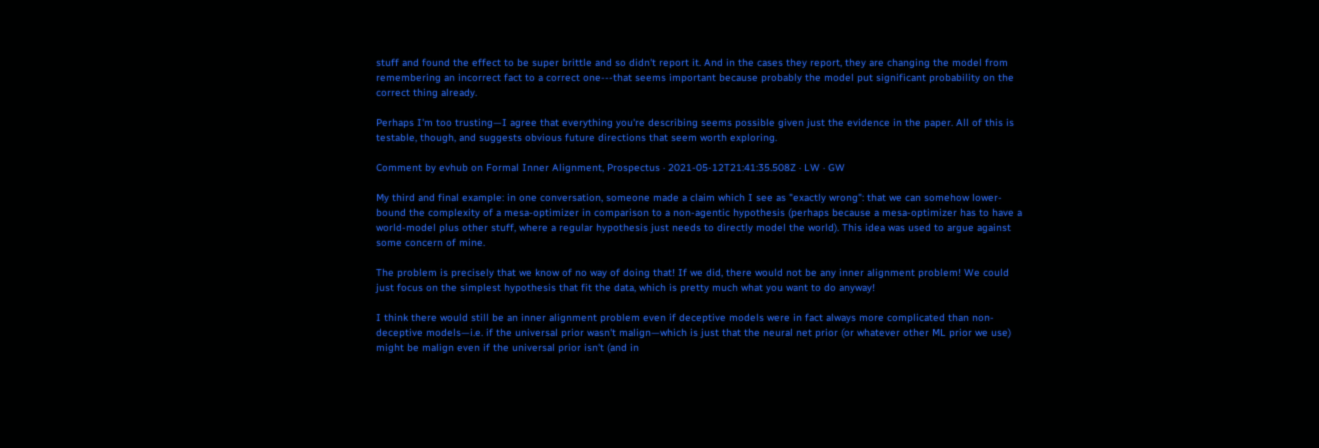stuff and found the effect to be super brittle and so didn't report it. And in the cases they report, they are changing the model from remembering an incorrect fact to a correct one---that seems important because probably the model put significant probability on the correct thing already.

Perhaps I'm too trusting—I agree that everything you're describing seems possible given just the evidence in the paper. All of this is testable, though, and suggests obvious future directions that seem worth exploring.

Comment by evhub on Formal Inner Alignment, Prospectus · 2021-05-12T21:41:35.508Z · LW · GW

My third and final example: in one conversation, someone made a claim which I see as "exactly wrong": that we can somehow lower-bound the complexity of a mesa-optimizer in comparison to a non-agentic hypothesis (perhaps because a mesa-optimizer has to have a world-model plus other stuff, where a regular hypothesis just needs to directly model the world). This idea was used to argue against some concern of mine.

The problem is precisely that we know of no way of doing that! If we did, there would not be any inner alignment problem! We could just focus on the simplest hypothesis that fit the data, which is pretty much what you want to do anyway!

I think there would still be an inner alignment problem even if deceptive models were in fact always more complicated than non-deceptive models—i.e. if the universal prior wasn't malign—which is just that the neural net prior (or whatever other ML prior we use) might be malign even if the universal prior isn't (and in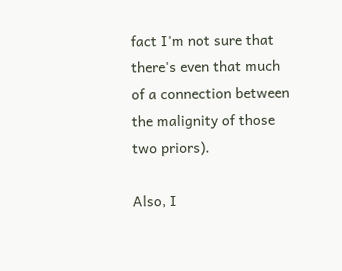fact I'm not sure that there's even that much of a connection between the malignity of those two priors).

Also, I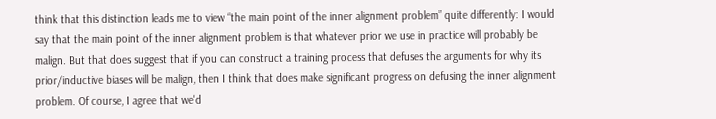think that this distinction leads me to view “the main point of the inner alignment problem” quite differently: I would say that the main point of the inner alignment problem is that whatever prior we use in practice will probably be malign. But that does suggest that if you can construct a training process that defuses the arguments for why its prior/inductive biases will be malign, then I think that does make significant progress on defusing the inner alignment problem. Of course, I agree that we'd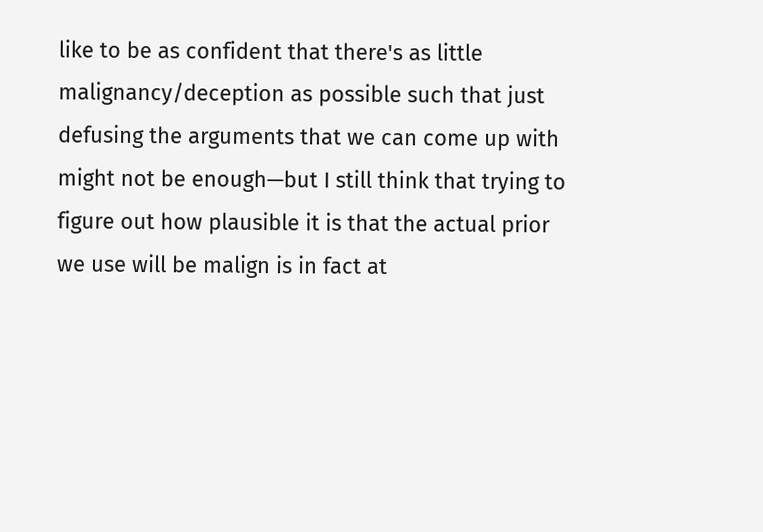like to be as confident that there's as little malignancy/deception as possible such that just defusing the arguments that we can come up with might not be enough—but I still think that trying to figure out how plausible it is that the actual prior we use will be malign is in fact at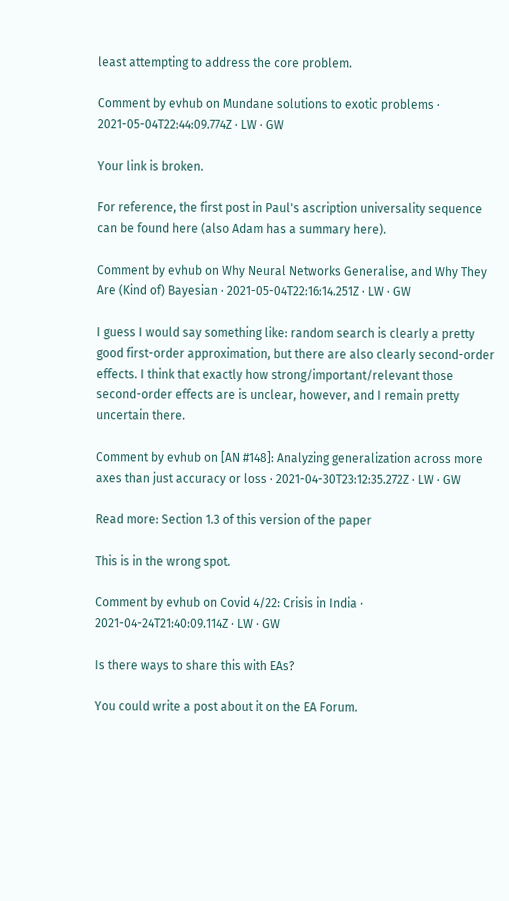least attempting to address the core problem.

Comment by evhub on Mundane solutions to exotic problems · 2021-05-04T22:44:09.774Z · LW · GW

Your link is broken.

For reference, the first post in Paul's ascription universality sequence can be found here (also Adam has a summary here).

Comment by evhub on Why Neural Networks Generalise, and Why They Are (Kind of) Bayesian · 2021-05-04T22:16:14.251Z · LW · GW

I guess I would say something like: random search is clearly a pretty good first-order approximation, but there are also clearly second-order effects. I think that exactly how strong/important/relevant those second-order effects are is unclear, however, and I remain pretty uncertain there.

Comment by evhub on [AN #148]: Analyzing generalization across more axes than just accuracy or loss · 2021-04-30T23:12:35.272Z · LW · GW

Read more: Section 1.3 of this version of the paper

This is in the wrong spot.

Comment by evhub on Covid 4/22: Crisis in India · 2021-04-24T21:40:09.114Z · LW · GW

Is there ways to share this with EAs?

You could write a post about it on the EA Forum.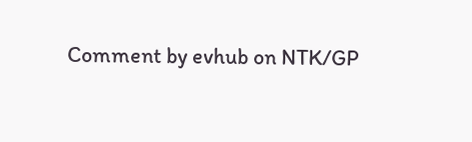Comment by evhub on NTK/GP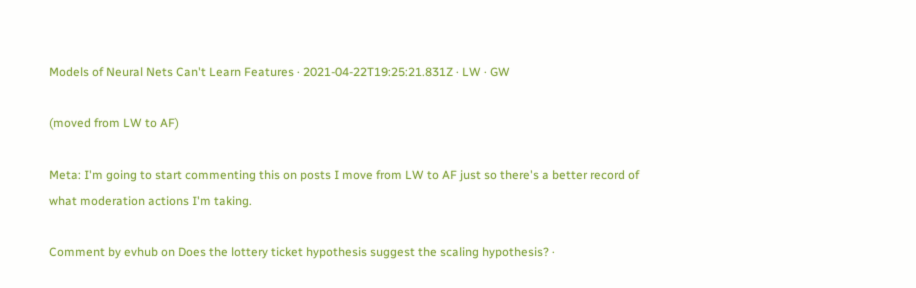Models of Neural Nets Can't Learn Features · 2021-04-22T19:25:21.831Z · LW · GW

(moved from LW to AF)

Meta: I'm going to start commenting this on posts I move from LW to AF just so there's a better record of what moderation actions I'm taking.

Comment by evhub on Does the lottery ticket hypothesis suggest the scaling hypothesis? ·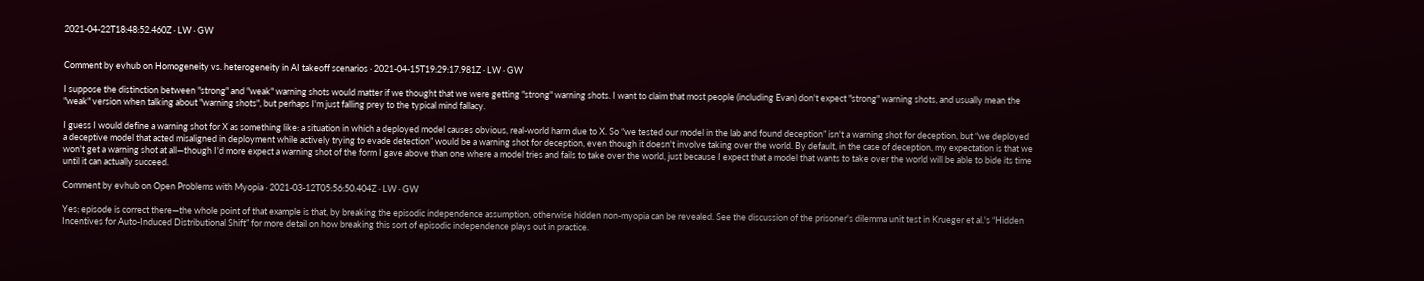2021-04-22T18:48:52.460Z · LW · GW


Comment by evhub on Homogeneity vs. heterogeneity in AI takeoff scenarios · 2021-04-15T19:29:17.981Z · LW · GW

I suppose the distinction between "strong" and "weak" warning shots would matter if we thought that we were getting "strong" warning shots. I want to claim that most people (including Evan) don't expect "strong" warning shots, and usually mean the "weak" version when talking about "warning shots", but perhaps I'm just falling prey to the typical mind fallacy.

I guess I would define a warning shot for X as something like: a situation in which a deployed model causes obvious, real-world harm due to X. So “we tested our model in the lab and found deception” isn't a warning shot for deception, but “we deployed a deceptive model that acted misaligned in deployment while actively trying to evade detection” would be a warning shot for deception, even though it doesn't involve taking over the world. By default, in the case of deception, my expectation is that we won't get a warning shot at all—though I'd more expect a warning shot of the form I gave above than one where a model tries and fails to take over the world, just because I expect that a model that wants to take over the world will be able to bide its time until it can actually succeed.

Comment by evhub on Open Problems with Myopia · 2021-03-12T05:56:50.404Z · LW · GW

Yes; episode is correct there—the whole point of that example is that, by breaking the episodic independence assumption, otherwise hidden non-myopia can be revealed. See the discussion of the prisoner's dilemma unit test in Krueger et al.'s “Hidden Incentives for Auto-Induced Distributional Shift” for more detail on how breaking this sort of episodic independence plays out in practice.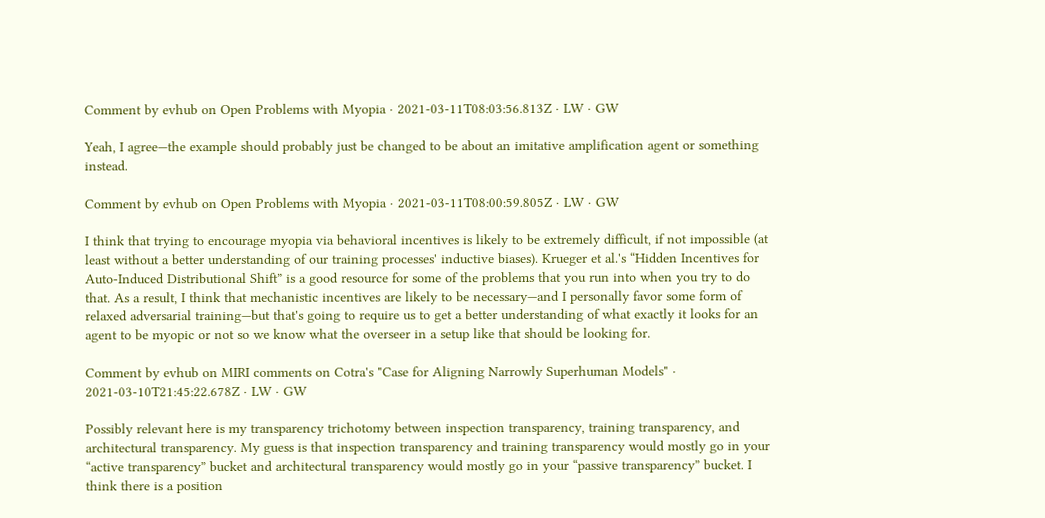Comment by evhub on Open Problems with Myopia · 2021-03-11T08:03:56.813Z · LW · GW

Yeah, I agree—the example should probably just be changed to be about an imitative amplification agent or something instead.

Comment by evhub on Open Problems with Myopia · 2021-03-11T08:00:59.805Z · LW · GW

I think that trying to encourage myopia via behavioral incentives is likely to be extremely difficult, if not impossible (at least without a better understanding of our training processes' inductive biases). Krueger et al.'s “Hidden Incentives for Auto-Induced Distributional Shift” is a good resource for some of the problems that you run into when you try to do that. As a result, I think that mechanistic incentives are likely to be necessary—and I personally favor some form of relaxed adversarial training—but that's going to require us to get a better understanding of what exactly it looks for an agent to be myopic or not so we know what the overseer in a setup like that should be looking for.

Comment by evhub on MIRI comments on Cotra's "Case for Aligning Narrowly Superhuman Models" · 2021-03-10T21:45:22.678Z · LW · GW

Possibly relevant here is my transparency trichotomy between inspection transparency, training transparency, and architectural transparency. My guess is that inspection transparency and training transparency would mostly go in your “active transparency” bucket and architectural transparency would mostly go in your “passive transparency” bucket. I think there is a position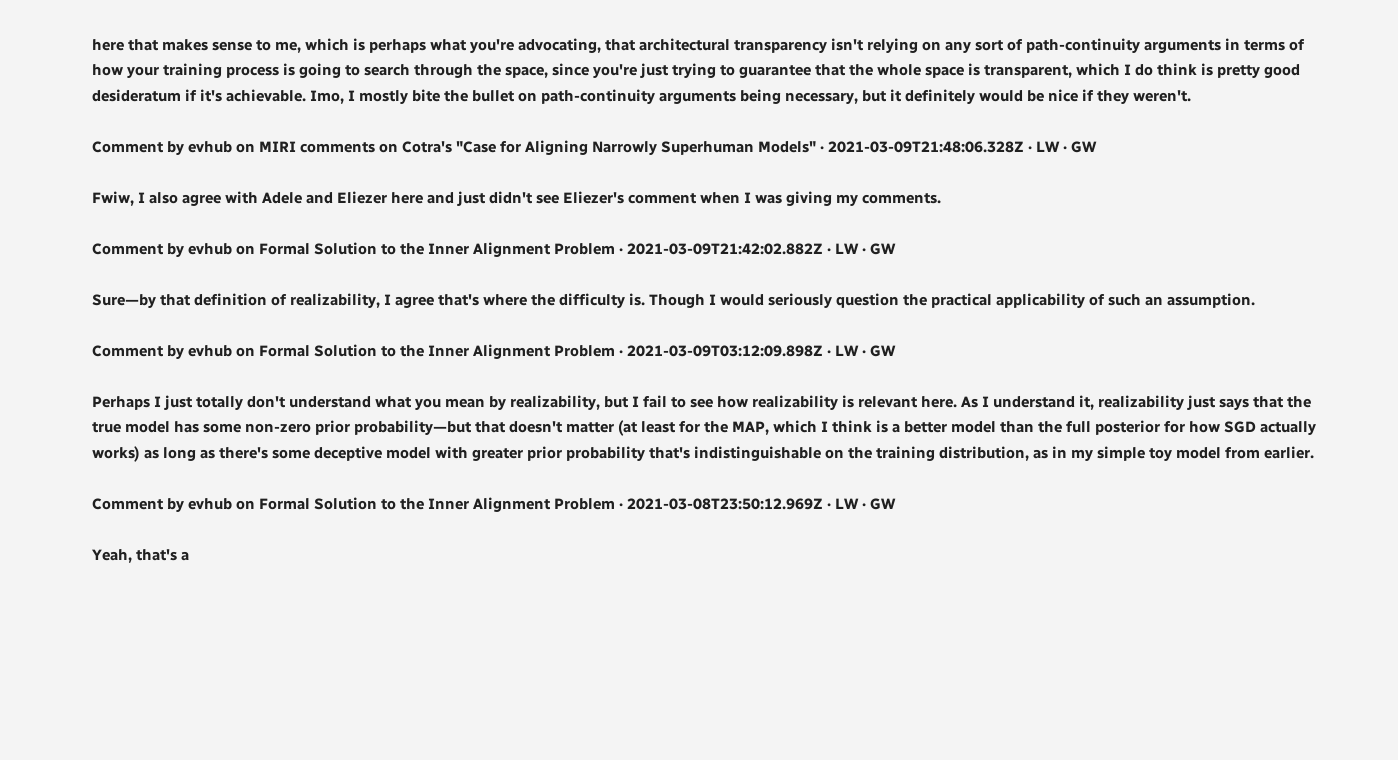here that makes sense to me, which is perhaps what you're advocating, that architectural transparency isn't relying on any sort of path-continuity arguments in terms of how your training process is going to search through the space, since you're just trying to guarantee that the whole space is transparent, which I do think is pretty good desideratum if it's achievable. Imo, I mostly bite the bullet on path-continuity arguments being necessary, but it definitely would be nice if they weren't.

Comment by evhub on MIRI comments on Cotra's "Case for Aligning Narrowly Superhuman Models" · 2021-03-09T21:48:06.328Z · LW · GW

Fwiw, I also agree with Adele and Eliezer here and just didn't see Eliezer's comment when I was giving my comments.

Comment by evhub on Formal Solution to the Inner Alignment Problem · 2021-03-09T21:42:02.882Z · LW · GW

Sure—by that definition of realizability, I agree that's where the difficulty is. Though I would seriously question the practical applicability of such an assumption.

Comment by evhub on Formal Solution to the Inner Alignment Problem · 2021-03-09T03:12:09.898Z · LW · GW

Perhaps I just totally don't understand what you mean by realizability, but I fail to see how realizability is relevant here. As I understand it, realizability just says that the true model has some non-zero prior probability—but that doesn't matter (at least for the MAP, which I think is a better model than the full posterior for how SGD actually works) as long as there's some deceptive model with greater prior probability that's indistinguishable on the training distribution, as in my simple toy model from earlier.

Comment by evhub on Formal Solution to the Inner Alignment Problem · 2021-03-08T23:50:12.969Z · LW · GW

Yeah, that's a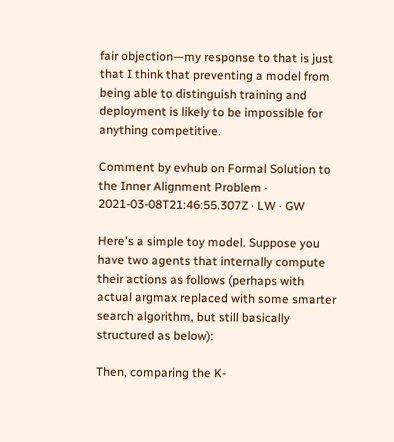fair objection—my response to that is just that I think that preventing a model from being able to distinguish training and deployment is likely to be impossible for anything competitive.

Comment by evhub on Formal Solution to the Inner Alignment Problem · 2021-03-08T21:46:55.307Z · LW · GW

Here's a simple toy model. Suppose you have two agents that internally compute their actions as follows (perhaps with actual argmax replaced with some smarter search algorithm, but still basically structured as below):

Then, comparing the K-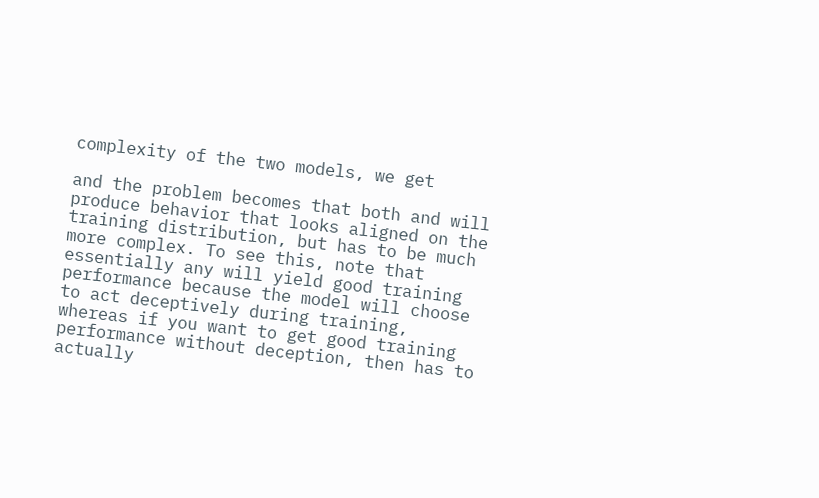complexity of the two models, we get

and the problem becomes that both and will produce behavior that looks aligned on the training distribution, but has to be much more complex. To see this, note that essentially any will yield good training performance because the model will choose to act deceptively during training, whereas if you want to get good training performance without deception, then has to actually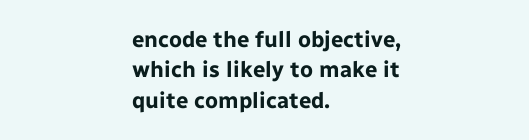encode the full objective, which is likely to make it quite complicated.